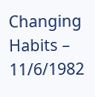Changing Habits – 11/6/1982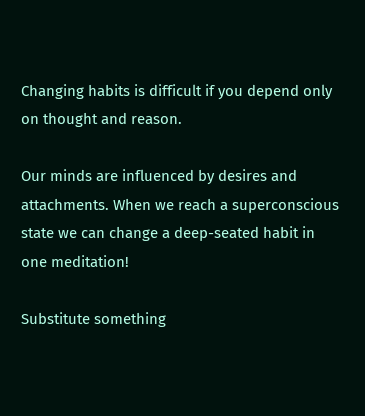Changing habits is difficult if you depend only on thought and reason.

Our minds are influenced by desires and attachments. When we reach a superconscious state we can change a deep-seated habit in one meditation!

Substitute something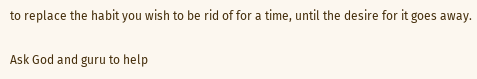to replace the habit you wish to be rid of for a time, until the desire for it goes away.

Ask God and guru to help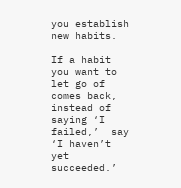you establish new habits.

If a habit you want to let go of comes back, instead of saying ‘I failed,’  say ‘I haven’t yet succeeded.’